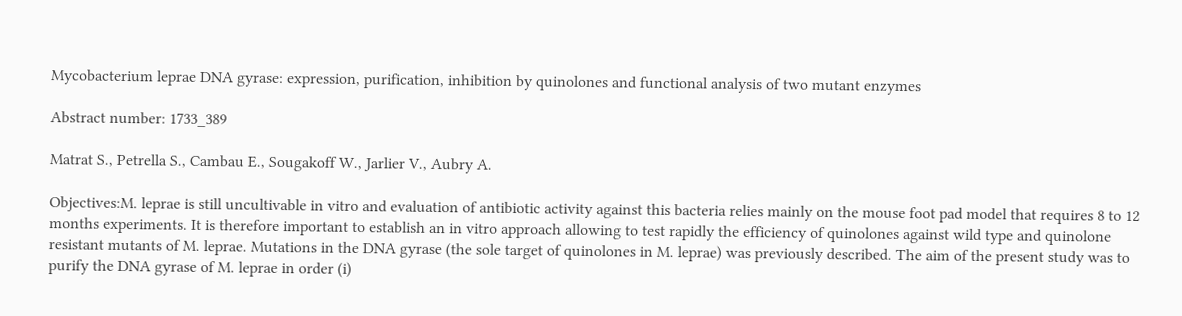Mycobacterium leprae DNA gyrase: expression, purification, inhibition by quinolones and functional analysis of two mutant enzymes

Abstract number: 1733_389

Matrat S., Petrella S., Cambau E., Sougakoff W., Jarlier V., Aubry A.

Objectives:M. leprae is still uncultivable in vitro and evaluation of antibiotic activity against this bacteria relies mainly on the mouse foot pad model that requires 8 to 12 months experiments. It is therefore important to establish an in vitro approach allowing to test rapidly the efficiency of quinolones against wild type and quinolone resistant mutants of M. leprae. Mutations in the DNA gyrase (the sole target of quinolones in M. leprae) was previously described. The aim of the present study was to purify the DNA gyrase of M. leprae in order (i)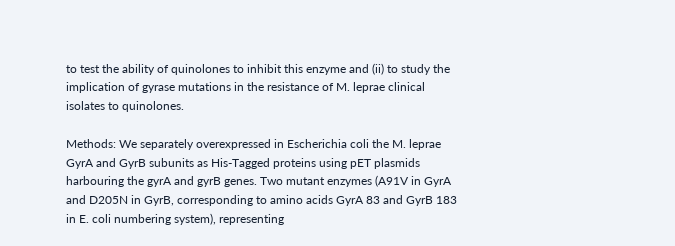to test the ability of quinolones to inhibit this enzyme and (ii) to study the implication of gyrase mutations in the resistance of M. leprae clinical isolates to quinolones.

Methods: We separately overexpressed in Escherichia coli the M. leprae GyrA and GyrB subunits as His-Tagged proteins using pET plasmids harbouring the gyrA and gyrB genes. Two mutant enzymes (A91V in GyrA and D205N in GyrB, corresponding to amino acids GyrA 83 and GyrB 183 in E. coli numbering system), representing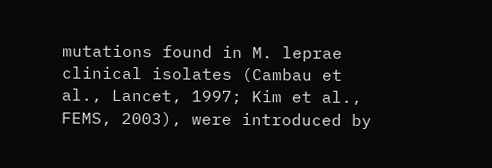mutations found in M. leprae clinical isolates (Cambau et al., Lancet, 1997; Kim et al., FEMS, 2003), were introduced by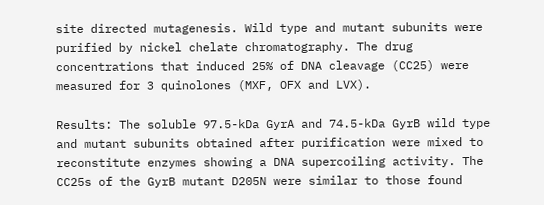site directed mutagenesis. Wild type and mutant subunits were purified by nickel chelate chromatography. The drug concentrations that induced 25% of DNA cleavage (CC25) were measured for 3 quinolones (MXF, OFX and LVX).

Results: The soluble 97.5-kDa GyrA and 74.5-kDa GyrB wild type and mutant subunits obtained after purification were mixed to reconstitute enzymes showing a DNA supercoiling activity. The CC25s of the GyrB mutant D205N were similar to those found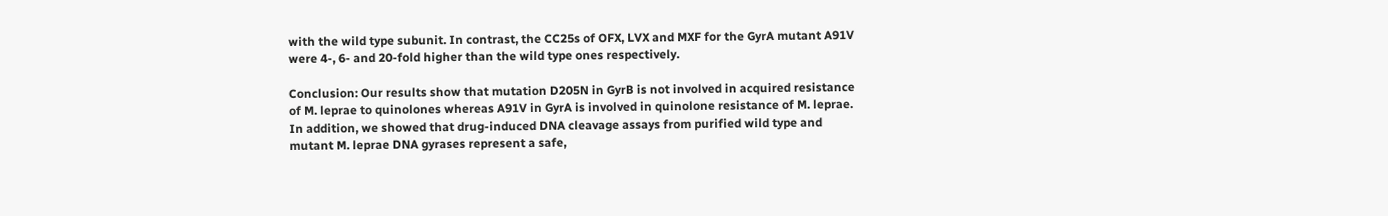with the wild type subunit. In contrast, the CC25s of OFX, LVX and MXF for the GyrA mutant A91V were 4-, 6- and 20-fold higher than the wild type ones respectively.

Conclusion: Our results show that mutation D205N in GyrB is not involved in acquired resistance of M. leprae to quinolones whereas A91V in GyrA is involved in quinolone resistance of M. leprae. In addition, we showed that drug-induced DNA cleavage assays from purified wild type and mutant M. leprae DNA gyrases represent a safe,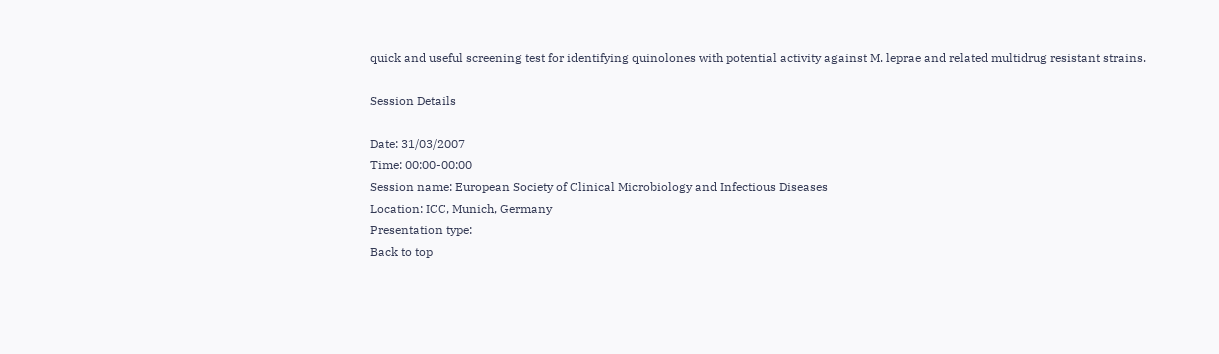quick and useful screening test for identifying quinolones with potential activity against M. leprae and related multidrug resistant strains.

Session Details

Date: 31/03/2007
Time: 00:00-00:00
Session name: European Society of Clinical Microbiology and Infectious Diseases
Location: ICC, Munich, Germany
Presentation type:
Back to top